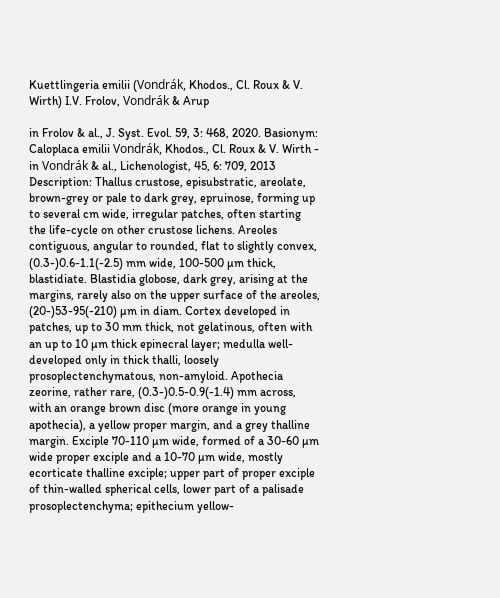Kuettlingeria emilii (Vondrák, Khodos., Cl. Roux & V. Wirth) I.V. Frolov, Vondrák & Arup

in Frolov & al., J. Syst. Evol. 59, 3: 468, 2020. Basionym: Caloplaca emilii Vondrák, Khodos., Cl. Roux & V. Wirth - in Vondrák & al., Lichenologist, 45, 6: 709, 2013
Description: Thallus crustose, episubstratic, areolate, brown-grey or pale to dark grey, epruinose, forming up to several cm wide, irregular patches, often starting the life-cycle on other crustose lichens. Areoles contiguous, angular to rounded, flat to slightly convex, (0.3-)0.6-1.1(-2.5) mm wide, 100-500 µm thick, blastidiate. Blastidia globose, dark grey, arising at the margins, rarely also on the upper surface of the areoles, (20-)53-95(-210) µm in diam. Cortex developed in patches, up to 30 mm thick, not gelatinous, often with an up to 10 µm thick epinecral layer; medulla well-developed only in thick thalli, loosely prosoplectenchymatous, non-amyloid. Apothecia zeorine, rather rare, (0.3-)0.5-0.9(-1.4) mm across, with an orange brown disc (more orange in young apothecia), a yellow proper margin, and a grey thalline margin. Exciple 70-110 µm wide, formed of a 30-60 µm wide proper exciple and a 10-70 µm wide, mostly ecorticate thalline exciple; upper part of proper exciple of thin-walled spherical cells, lower part of a palisade prosoplectenchyma; epithecium yellow-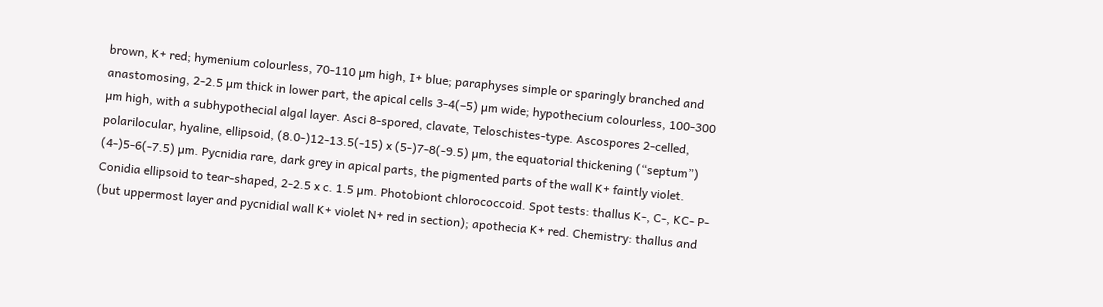brown, K+ red; hymenium colourless, 70-110 µm high, I+ blue; paraphyses simple or sparingly branched and anastomosing, 2-2.5 µm thick in lower part, the apical cells 3-4(–5) µm wide; hypothecium colourless, 100-300 µm high, with a subhypothecial algal layer. Asci 8-spored, clavate, Teloschistes-type. Ascospores 2-celled, polarilocular, hyaline, ellipsoid, (8.0-)12-13.5(-15) x (5-)7-8(-9.5) µm, the equatorial thickening (“septum”) (4-)5-6(-7.5) µm. Pycnidia rare, dark grey in apical parts, the pigmented parts of the wall K+ faintly violet. Conidia ellipsoid to tear-shaped, 2-2.5 x c. 1.5 µm. Photobiont chlorococcoid. Spot tests: thallus K-, C-, KC- P- (but uppermost layer and pycnidial wall K+ violet N+ red in section); apothecia K+ red. Chemistry: thallus and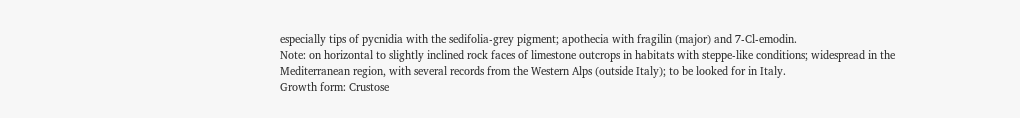especially tips of pycnidia with the sedifolia-grey pigment; apothecia with fragilin (major) and 7-Cl-emodin.
Note: on horizontal to slightly inclined rock faces of limestone outcrops in habitats with steppe-like conditions; widespread in the Mediterranean region, with several records from the Western Alps (outside Italy); to be looked for in Italy.
Growth form: Crustose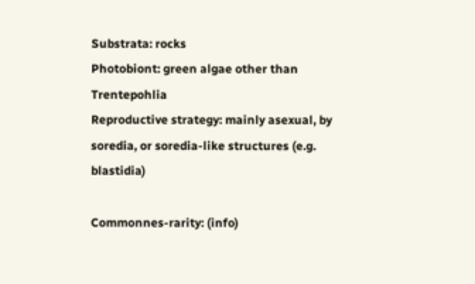Substrata: rocks
Photobiont: green algae other than Trentepohlia
Reproductive strategy: mainly asexual, by soredia, or soredia-like structures (e.g. blastidia)

Commonnes-rarity: (info)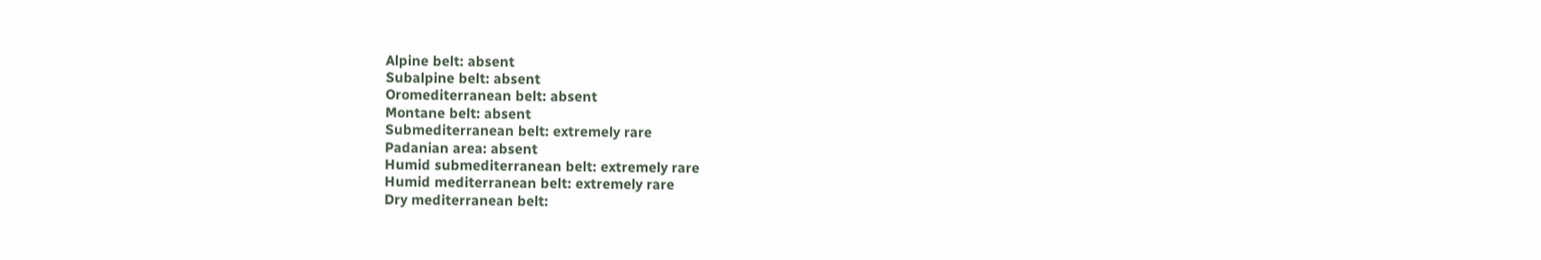Alpine belt: absent
Subalpine belt: absent
Oromediterranean belt: absent
Montane belt: absent
Submediterranean belt: extremely rare
Padanian area: absent
Humid submediterranean belt: extremely rare
Humid mediterranean belt: extremely rare
Dry mediterranean belt: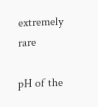extremely rare

pH of the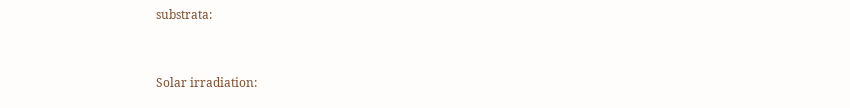substrata:


Solar irradiation: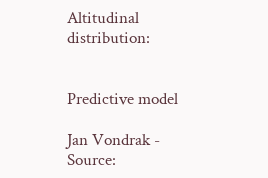Altitudinal distribution:


Predictive model

Jan Vondrak - Source: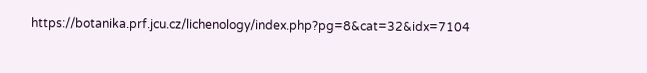https://botanika.prf.jcu.cz/lichenology/index.php?pg=8&cat=32&idx=7104